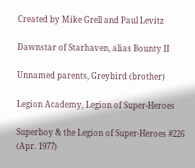Created by Mike Grell and Paul Levitz

Dawnstar of Starhaven, alias Bounty II

Unnamed parents, Greybird (brother)

Legion Academy, Legion of Super-Heroes

Superboy & the Legion of Super-Heroes #226 (Apr. 1977)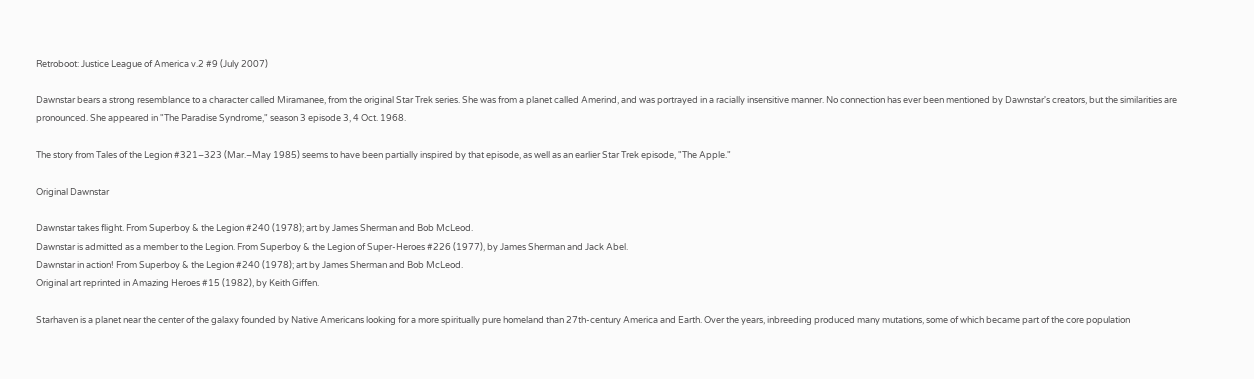Retroboot: Justice League of America v.2 #9 (July 2007)

Dawnstar bears a strong resemblance to a character called Miramanee, from the original Star Trek series. She was from a planet called Amerind, and was portrayed in a racially insensitive manner. No connection has ever been mentioned by Dawnstar's creators, but the similarities are pronounced. She appeared in "The Paradise Syndrome," season 3 episode 3, 4 Oct. 1968.

The story from Tales of the Legion #321–323 (Mar.–May 1985) seems to have been partially inspired by that episode, as well as an earlier Star Trek episode, "The Apple."

Original Dawnstar

Dawnstar takes flight. From Superboy & the Legion #240 (1978); art by James Sherman and Bob McLeod.
Dawnstar is admitted as a member to the Legion. From Superboy & the Legion of Super-Heroes #226 (1977), by James Sherman and Jack Abel.
Dawnstar in action! From Superboy & the Legion #240 (1978); art by James Sherman and Bob McLeod.
Original art reprinted in Amazing Heroes #15 (1982), by Keith Giffen.

Starhaven is a planet near the center of the galaxy founded by Native Americans looking for a more spiritually pure homeland than 27th-century America and Earth. Over the years, inbreeding produced many mutations, some of which became part of the core population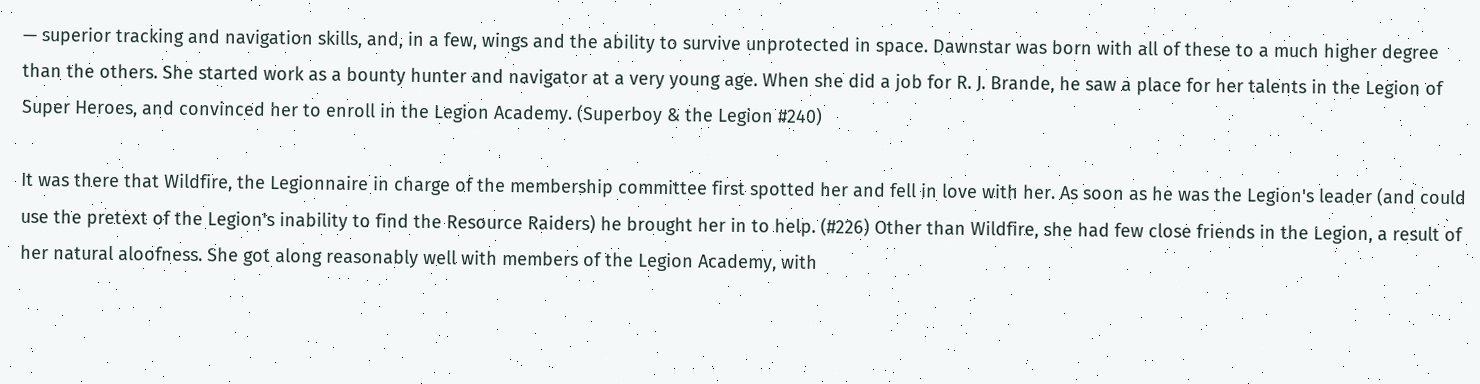— superior tracking and navigation skills, and, in a few, wings and the ability to survive unprotected in space. Dawnstar was born with all of these to a much higher degree than the others. She started work as a bounty hunter and navigator at a very young age. When she did a job for R. J. Brande, he saw a place for her talents in the Legion of Super Heroes, and convinced her to enroll in the Legion Academy. (Superboy & the Legion #240)

It was there that Wildfire, the Legionnaire in charge of the membership committee first spotted her and fell in love with her. As soon as he was the Legion's leader (and could use the pretext of the Legion's inability to find the Resource Raiders) he brought her in to help. (#226) Other than Wildfire, she had few close friends in the Legion, a result of her natural aloofness. She got along reasonably well with members of the Legion Academy, with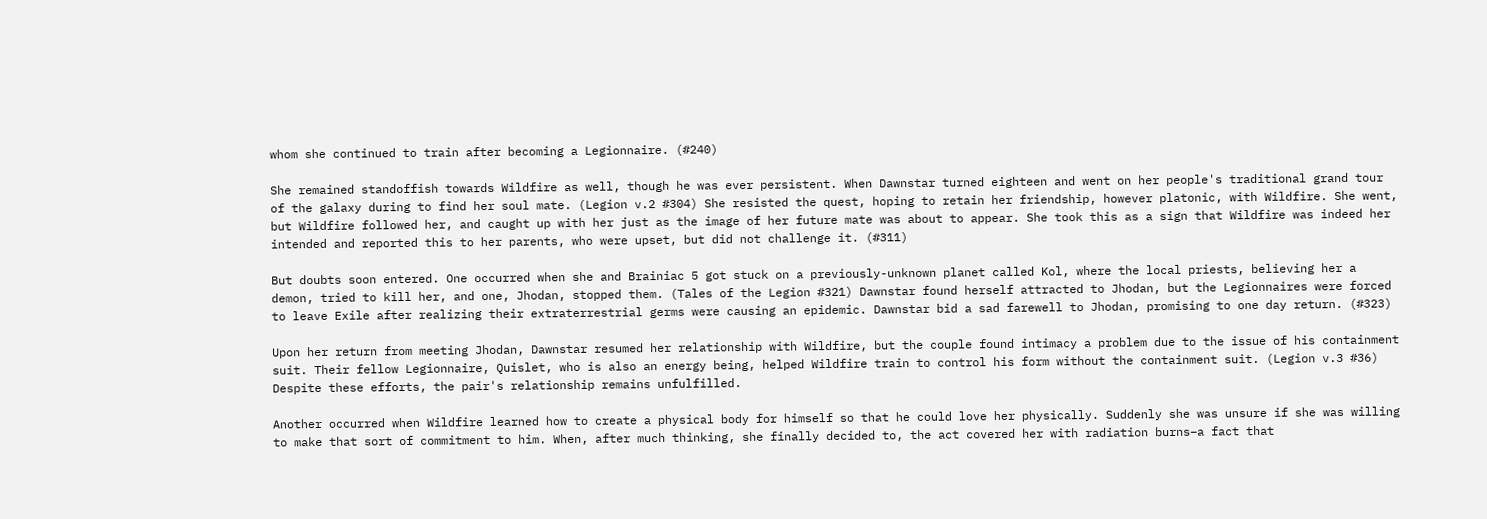whom she continued to train after becoming a Legionnaire. (#240)

She remained standoffish towards Wildfire as well, though he was ever persistent. When Dawnstar turned eighteen and went on her people's traditional grand tour of the galaxy during to find her soul mate. (Legion v.2 #304) She resisted the quest, hoping to retain her friendship, however platonic, with Wildfire. She went, but Wildfire followed her, and caught up with her just as the image of her future mate was about to appear. She took this as a sign that Wildfire was indeed her intended and reported this to her parents, who were upset, but did not challenge it. (#311)

But doubts soon entered. One occurred when she and Brainiac 5 got stuck on a previously-unknown planet called Kol, where the local priests, believing her a demon, tried to kill her, and one, Jhodan, stopped them. (Tales of the Legion #321) Dawnstar found herself attracted to Jhodan, but the Legionnaires were forced to leave Exile after realizing their extraterrestrial germs were causing an epidemic. Dawnstar bid a sad farewell to Jhodan, promising to one day return. (#323)

Upon her return from meeting Jhodan, Dawnstar resumed her relationship with Wildfire, but the couple found intimacy a problem due to the issue of his containment suit. Their fellow Legionnaire, Quislet, who is also an energy being, helped Wildfire train to control his form without the containment suit. (Legion v.3 #36) Despite these efforts, the pair's relationship remains unfulfilled.

Another occurred when Wildfire learned how to create a physical body for himself so that he could love her physically. Suddenly she was unsure if she was willing to make that sort of commitment to him. When, after much thinking, she finally decided to, the act covered her with radiation burns–a fact that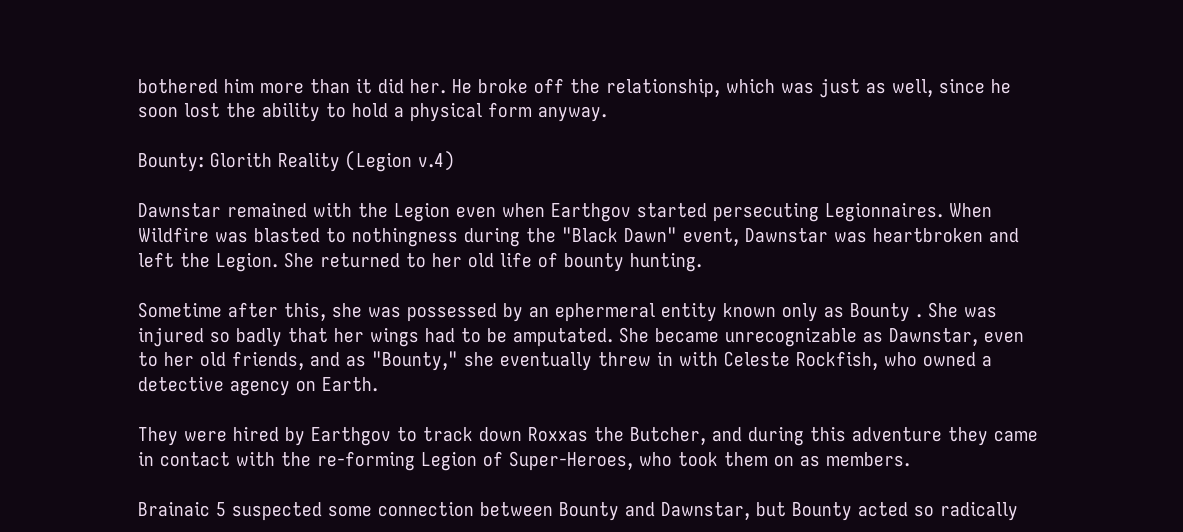bothered him more than it did her. He broke off the relationship, which was just as well, since he soon lost the ability to hold a physical form anyway.

Bounty: Glorith Reality (Legion v.4)

Dawnstar remained with the Legion even when Earthgov started persecuting Legionnaires. When Wildfire was blasted to nothingness during the "Black Dawn" event, Dawnstar was heartbroken and left the Legion. She returned to her old life of bounty hunting.

Sometime after this, she was possessed by an ephermeral entity known only as Bounty . She was injured so badly that her wings had to be amputated. She became unrecognizable as Dawnstar, even to her old friends, and as "Bounty," she eventually threw in with Celeste Rockfish, who owned a detective agency on Earth.

They were hired by Earthgov to track down Roxxas the Butcher, and during this adventure they came in contact with the re-forming Legion of Super-Heroes, who took them on as members.

Brainaic 5 suspected some connection between Bounty and Dawnstar, but Bounty acted so radically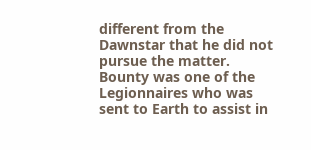different from the Dawnstar that he did not pursue the matter. Bounty was one of the Legionnaires who was sent to Earth to assist in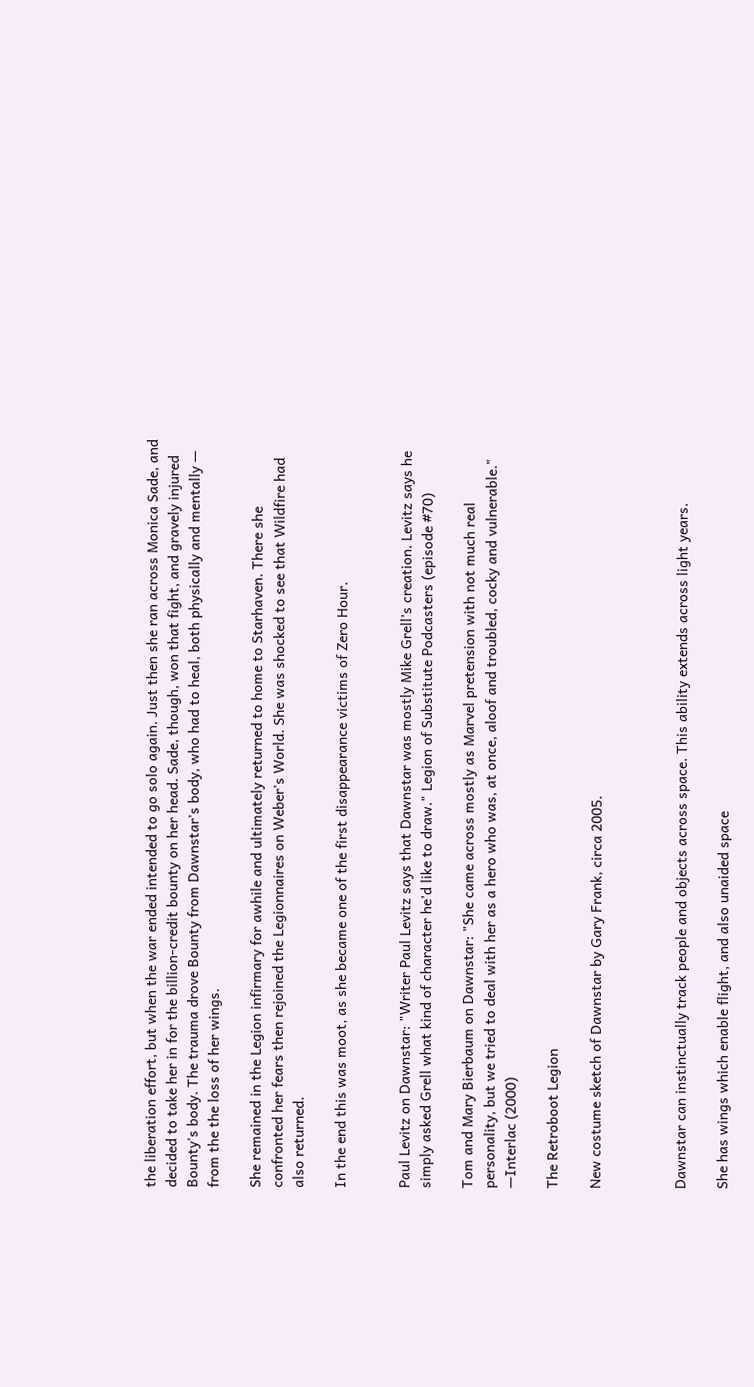the liberation effort, but when the war ended intended to go solo again. Just then she ran across Monica Sade, and decided to take her in for the billion-credit bounty on her head. Sade, though, won that fight, and gravely injured Bounty's body. The trauma drove Bounty from Dawnstar's body, who had to heal, both physically and mentally — from the the loss of her wings.

She remained in the Legion infirmary for awhile and ultimately returned to home to Starhaven. There she confronted her fears then rejoined the Legionnaires on Weber's World. She was shocked to see that Wildfire had also returned.

In the end this was moot, as she became one of the first disappearance victims of Zero Hour.


Paul Levitz on Dawnstar: "Writer Paul Levitz says that Dawnstar was mostly Mike Grell’s creation. Levitz says he simply asked Grell what kind of character he’d like to draw." Legion of Substitute Podcasters (episode #70)

Tom and Mary Bierbaum on Dawnstar: "She came across mostly as Marvel pretension with not much real personality, but we tried to deal with her as a hero who was, at once, aloof and troubled, cocky and vulnerable." —Interlac (2000)

The Retroboot Legion

New costume sketch of Dawnstar by Gary Frank, circa 2005.



Dawnstar can instinctually track people and objects across space. This ability extends across light years.

She has wings which enable flight, and also unaided space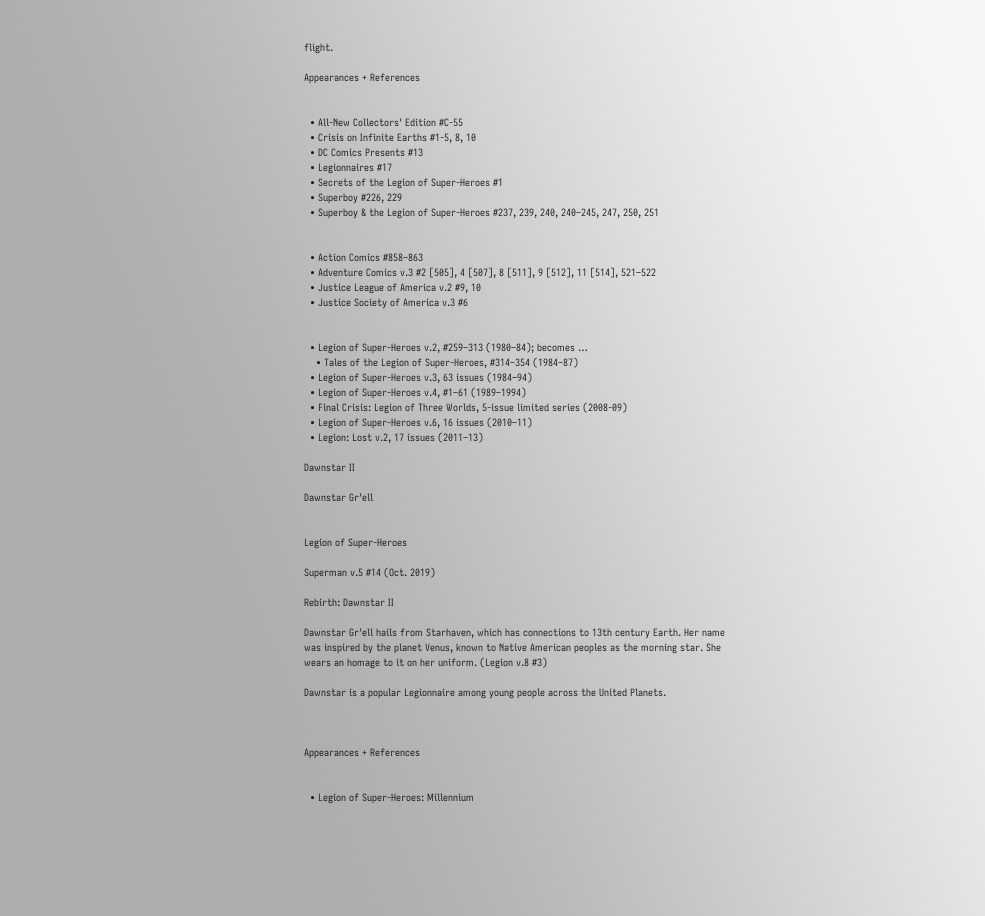flight.

Appearances + References


  • All-New Collectors' Edition #C-55
  • Crisis on Infinite Earths #1-5, 8, 10
  • DC Comics Presents #13
  • Legionnaires #17
  • Secrets of the Legion of Super-Heroes #1
  • Superboy #226, 229
  • Superboy & the Legion of Super-Heroes #237, 239, 240, 240–245, 247, 250, 251


  • Action Comics #858–863
  • Adventure Comics v.3 #2 [505], 4 [507], 8 [511], 9 [512], 11 [514], 521–522
  • Justice League of America v.2 #9, 10
  • Justice Society of America v.3 #6


  • Legion of Super-Heroes v.2, #259–313 (1980–84); becomes …
    • Tales of the Legion of Super-Heroes, #314–354 (1984–87)
  • Legion of Super-Heroes v.3, 63 issues (1984–94)
  • Legion of Super-Heroes v.4, #1–61 (1989–1994)
  • Final Crisis: Legion of Three Worlds, 5-issue limited series (2008-09)
  • Legion of Super-Heroes v.6, 16 issues (2010–11)
  • Legion: Lost v.2, 17 issues (2011–13)

Dawnstar II

Dawnstar Gr'ell


Legion of Super-Heroes

Superman v.5 #14 (Oct. 2019)

Rebirth: Dawnstar II

Dawnstar Gr'ell hails from Starhaven, which has connections to 13th century Earth. Her name was inspired by the planet Venus, known to Native American peoples as the morning star. She wears an homage to it on her uniform. (Legion v.8 #3)

Dawnstar is a popular Legionnaire among young people across the United Planets.



Appearances + References


  • Legion of Super-Heroes: Millennium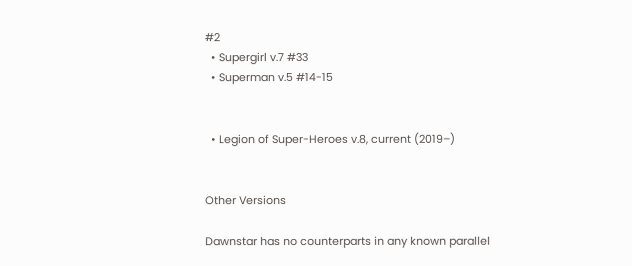#2
  • Supergirl v.7 #33
  • Superman v.5 #14-15


  • Legion of Super-Heroes v.8, current (2019–)


Other Versions

Dawnstar has no counterparts in any known parallel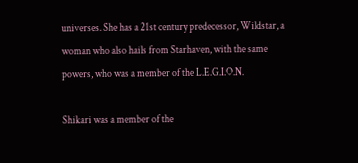universes. She has a 21st century predecessor, Wildstar, a woman who also hails from Starhaven, with the same powers, who was a member of the L.E.G.I.O.N.

Shikari was a member of the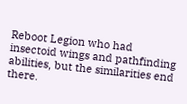Reboot Legion who had insectoid wings and pathfinding abilities, but the similarities end there.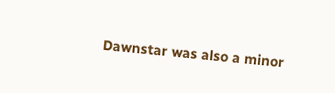Dawnstar was also a minor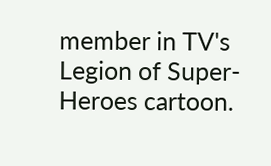member in TV's Legion of Super-Heroes cartoon.